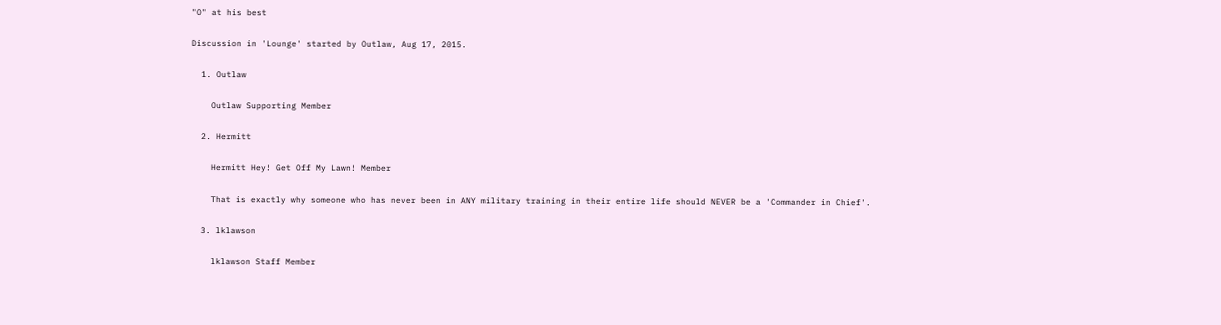"O" at his best

Discussion in 'Lounge' started by Outlaw, Aug 17, 2015.

  1. Outlaw

    Outlaw Supporting Member

  2. Hermitt

    Hermitt Hey! Get Off My Lawn! Member

    That is exactly why someone who has never been in ANY military training in their entire life should NEVER be a 'Commander in Chief'.

  3. lklawson

    lklawson Staff Member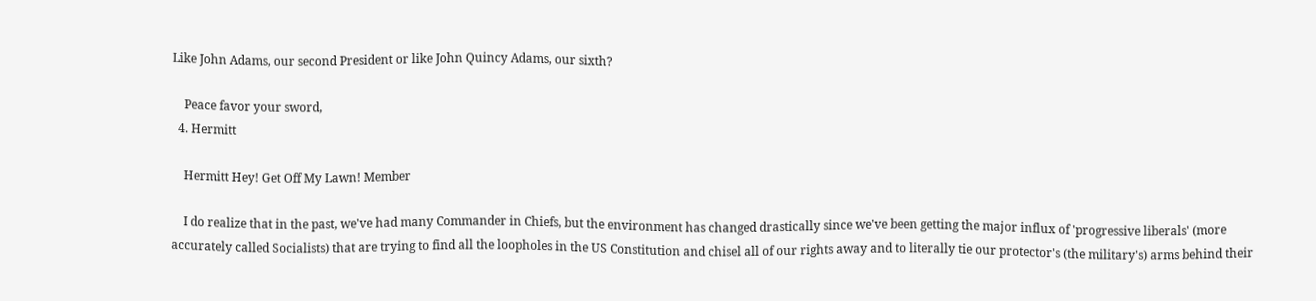Like John Adams, our second President or like John Quincy Adams, our sixth?

    Peace favor your sword,
  4. Hermitt

    Hermitt Hey! Get Off My Lawn! Member

    I do realize that in the past, we've had many Commander in Chiefs, but the environment has changed drastically since we've been getting the major influx of 'progressive liberals' (more accurately called Socialists) that are trying to find all the loopholes in the US Constitution and chisel all of our rights away and to literally tie our protector's (the military's) arms behind their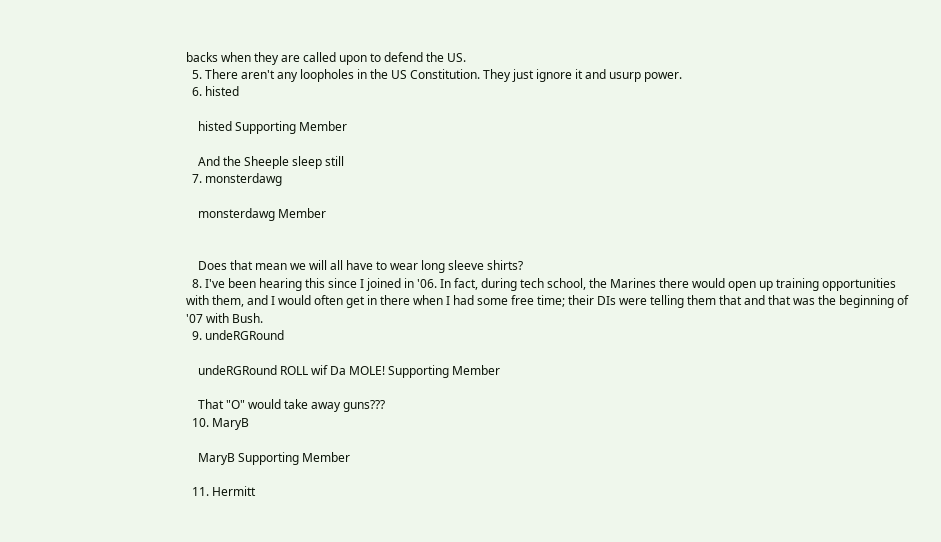backs when they are called upon to defend the US.
  5. There aren't any loopholes in the US Constitution. They just ignore it and usurp power.
  6. histed

    histed Supporting Member

    And the Sheeple sleep still
  7. monsterdawg

    monsterdawg Member


    Does that mean we will all have to wear long sleeve shirts?
  8. I've been hearing this since I joined in '06. In fact, during tech school, the Marines there would open up training opportunities with them, and I would often get in there when I had some free time; their DIs were telling them that and that was the beginning of '07 with Bush.
  9. undeRGRound

    undeRGRound ROLL wif Da MOLE! Supporting Member

    That "O" would take away guns???
  10. MaryB

    MaryB Supporting Member

  11. Hermitt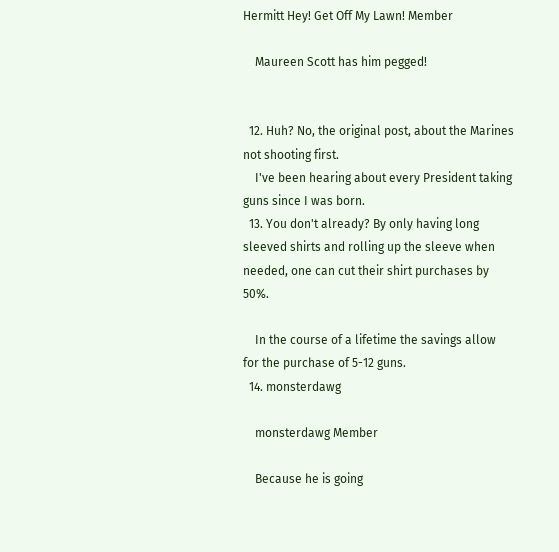Hermitt Hey! Get Off My Lawn! Member

    Maureen Scott has him pegged!


  12. Huh? No, the original post, about the Marines not shooting first.
    I've been hearing about every President taking guns since I was born.
  13. You don't already? By only having long sleeved shirts and rolling up the sleeve when needed, one can cut their shirt purchases by 50%.

    In the course of a lifetime the savings allow for the purchase of 5-12 guns.
  14. monsterdawg

    monsterdawg Member

    Because he is going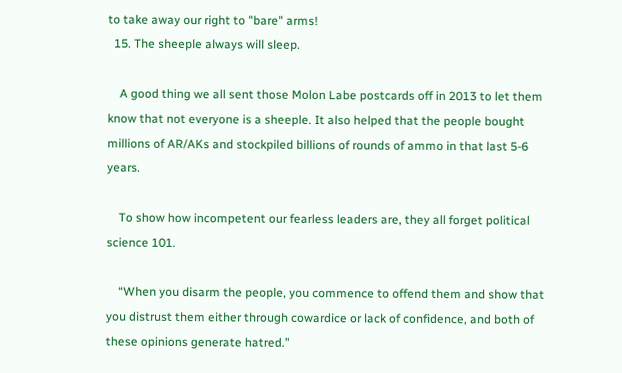to take away our right to "bare" arms!
  15. The sheeple always will sleep.

    A good thing we all sent those Molon Labe postcards off in 2013 to let them know that not everyone is a sheeple. It also helped that the people bought millions of AR/AKs and stockpiled billions of rounds of ammo in that last 5-6 years.

    To show how incompetent our fearless leaders are, they all forget political science 101.

    “When you disarm the people, you commence to offend them and show that you distrust them either through cowardice or lack of confidence, and both of these opinions generate hatred.”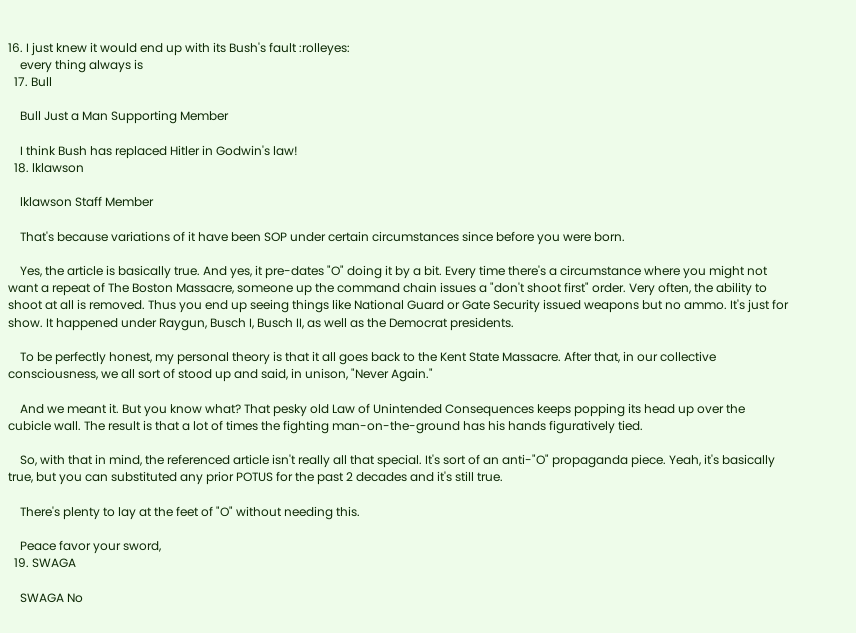16. I just knew it would end up with its Bush's fault :rolleyes:
    every thing always is
  17. Bull

    Bull Just a Man Supporting Member

    I think Bush has replaced Hitler in Godwin's law!
  18. lklawson

    lklawson Staff Member

    That's because variations of it have been SOP under certain circumstances since before you were born.

    Yes, the article is basically true. And yes, it pre-dates "O" doing it by a bit. Every time there's a circumstance where you might not want a repeat of The Boston Massacre, someone up the command chain issues a "don't shoot first" order. Very often, the ability to shoot at all is removed. Thus you end up seeing things like National Guard or Gate Security issued weapons but no ammo. It's just for show. It happened under Raygun, Busch I, Busch II, as well as the Democrat presidents.

    To be perfectly honest, my personal theory is that it all goes back to the Kent State Massacre. After that, in our collective consciousness, we all sort of stood up and said, in unison, "Never Again."

    And we meant it. But you know what? That pesky old Law of Unintended Consequences keeps popping its head up over the cubicle wall. The result is that a lot of times the fighting man-on-the-ground has his hands figuratively tied.

    So, with that in mind, the referenced article isn't really all that special. It's sort of an anti-"O" propaganda piece. Yeah, it's basically true, but you can substituted any prior POTUS for the past 2 decades and it's still true.

    There's plenty to lay at the feet of "O" without needing this.

    Peace favor your sword,
  19. SWAGA

    SWAGA No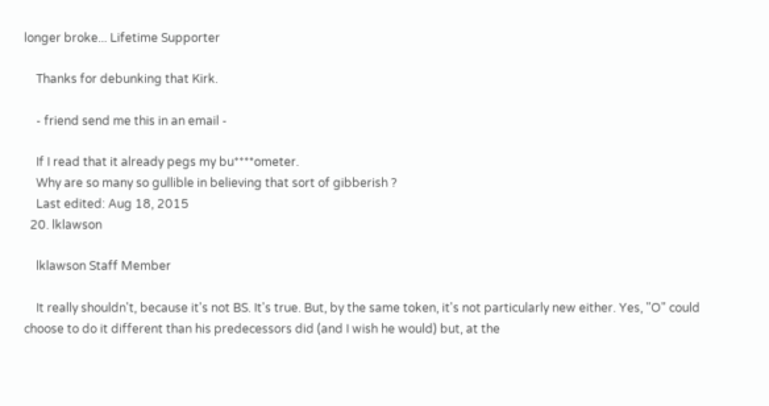longer broke... Lifetime Supporter

    Thanks for debunking that Kirk.

    - friend send me this in an email -

    If I read that it already pegs my bu****ometer.
    Why are so many so gullible in believing that sort of gibberish ?
    Last edited: Aug 18, 2015
  20. lklawson

    lklawson Staff Member

    It really shouldn't, because it's not BS. It's true. But, by the same token, it's not particularly new either. Yes, "O" could choose to do it different than his predecessors did (and I wish he would) but, at the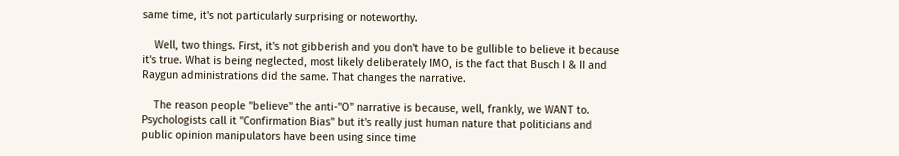same time, it's not particularly surprising or noteworthy.

    Well, two things. First, it's not gibberish and you don't have to be gullible to believe it because it's true. What is being neglected, most likely deliberately IMO, is the fact that Busch I & II and Raygun administrations did the same. That changes the narrative.

    The reason people "believe" the anti-"O" narrative is because, well, frankly, we WANT to. Psychologists call it "Confirmation Bias" but it's really just human nature that politicians and public opinion manipulators have been using since time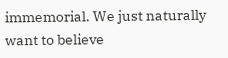immemorial. We just naturally want to believe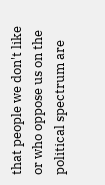that people we don't like or who oppose us on the political spectrum are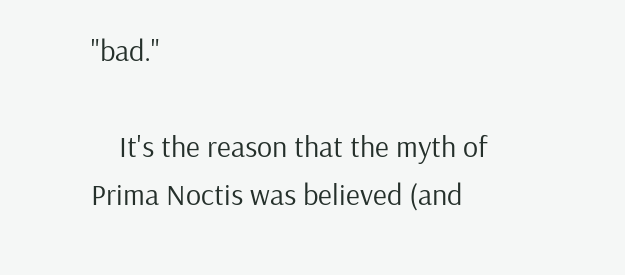"bad."

    It's the reason that the myth of Prima Noctis was believed (and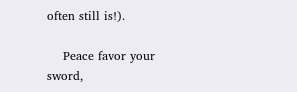often still is!).

    Peace favor your sword,